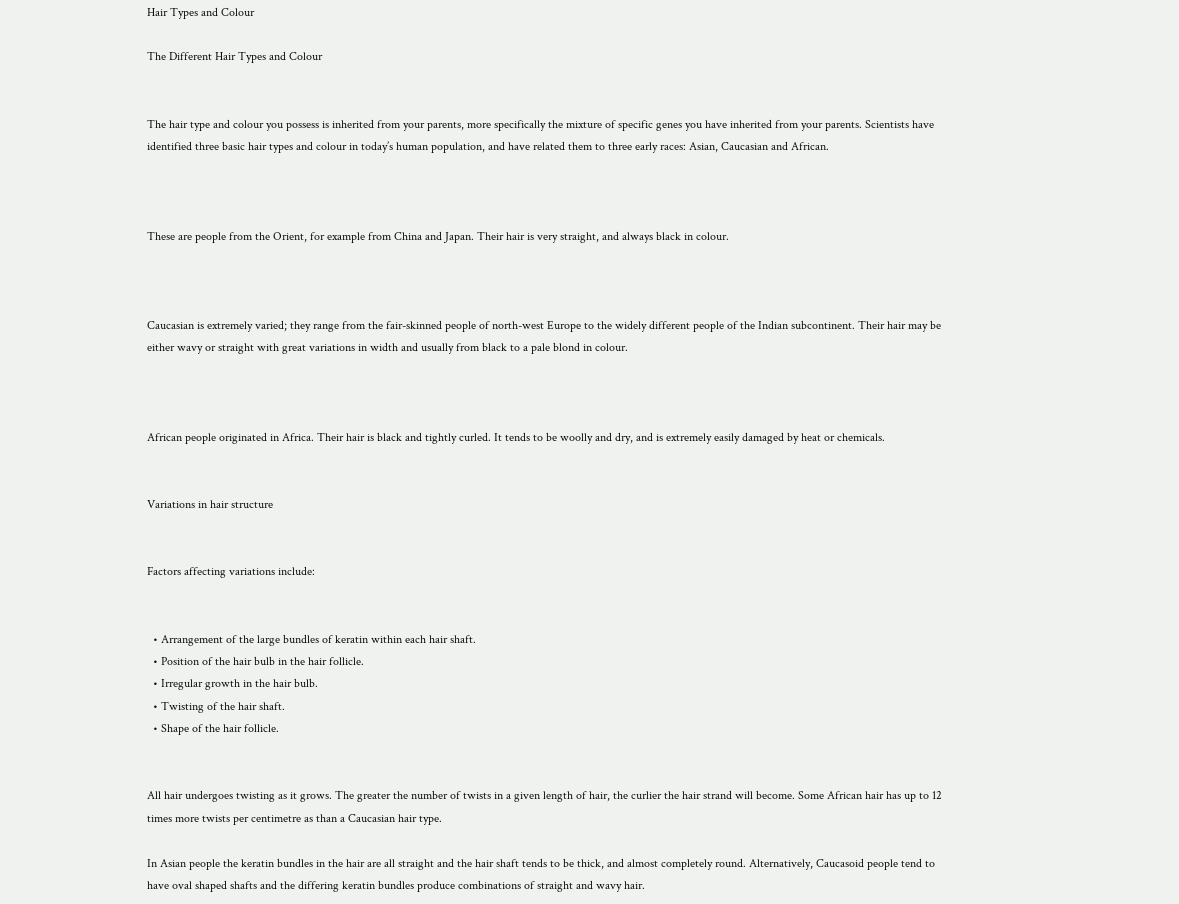Hair Types and Colour

The Different Hair Types and Colour


The hair type and colour you possess is inherited from your parents, more specifically the mixture of specific genes you have inherited from your parents. Scientists have identified three basic hair types and colour in today’s human population, and have related them to three early races: Asian, Caucasian and African.



These are people from the Orient, for example from China and Japan. Their hair is very straight, and always black in colour.



Caucasian is extremely varied; they range from the fair-skinned people of north-west Europe to the widely different people of the Indian subcontinent. Their hair may be either wavy or straight with great variations in width and usually from black to a pale blond in colour.



African people originated in Africa. Their hair is black and tightly curled. It tends to be woolly and dry, and is extremely easily damaged by heat or chemicals.


Variations in hair structure


Factors affecting variations include:


  • Arrangement of the large bundles of keratin within each hair shaft.
  • Position of the hair bulb in the hair follicle.
  • Irregular growth in the hair bulb.
  • Twisting of the hair shaft.
  • Shape of the hair follicle.


All hair undergoes twisting as it grows. The greater the number of twists in a given length of hair, the curlier the hair strand will become. Some African hair has up to 12 times more twists per centimetre as than a Caucasian hair type.

In Asian people the keratin bundles in the hair are all straight and the hair shaft tends to be thick, and almost completely round. Alternatively, Caucasoid people tend to have oval shaped shafts and the differing keratin bundles produce combinations of straight and wavy hair.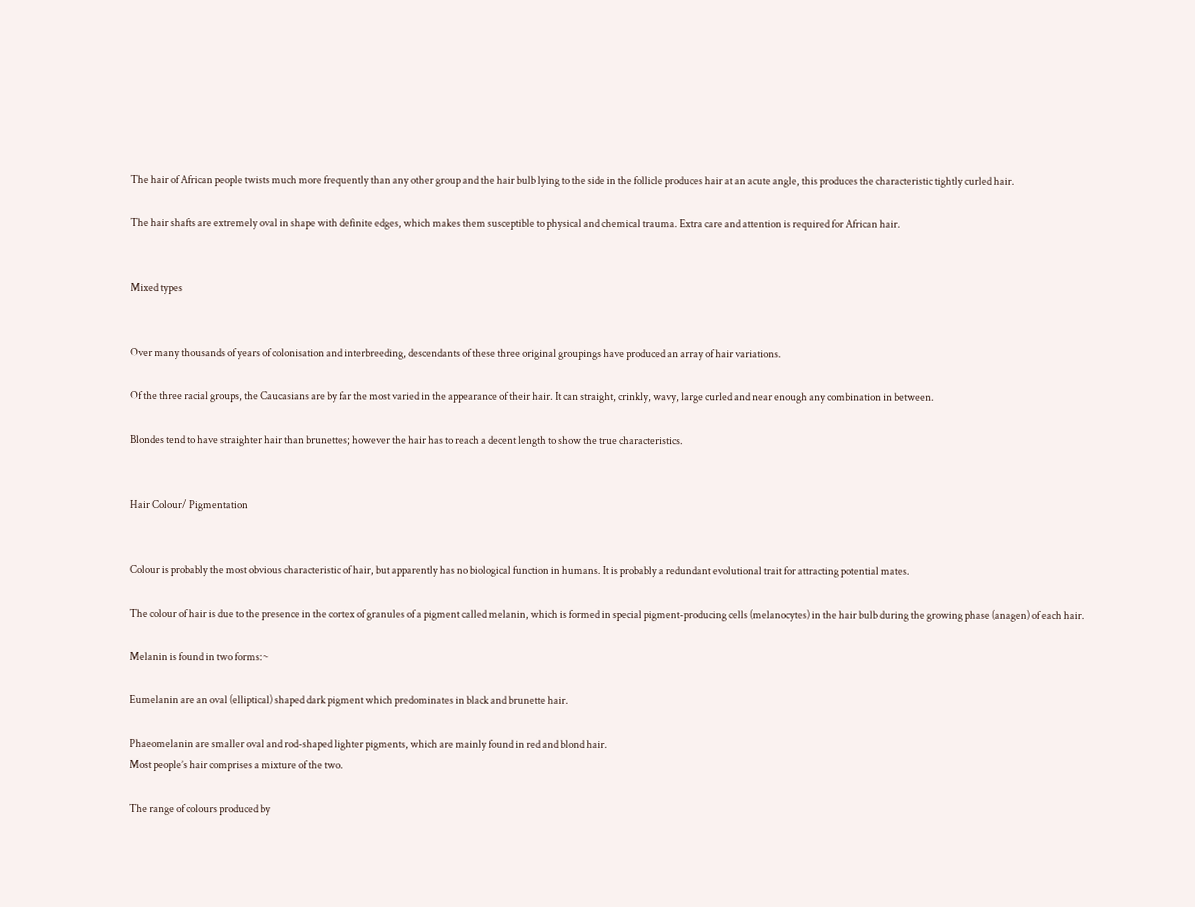The hair of African people twists much more frequently than any other group and the hair bulb lying to the side in the follicle produces hair at an acute angle, this produces the characteristic tightly curled hair.

The hair shafts are extremely oval in shape with definite edges, which makes them susceptible to physical and chemical trauma. Extra care and attention is required for African hair.


Mixed types


Over many thousands of years of colonisation and interbreeding, descendants of these three original groupings have produced an array of hair variations.

Of the three racial groups, the Caucasians are by far the most varied in the appearance of their hair. It can straight, crinkly, wavy, large curled and near enough any combination in between.

Blondes tend to have straighter hair than brunettes; however the hair has to reach a decent length to show the true characteristics.


Hair Colour/ Pigmentation


Colour is probably the most obvious characteristic of hair, but apparently has no biological function in humans. It is probably a redundant evolutional trait for attracting potential mates.

The colour of hair is due to the presence in the cortex of granules of a pigment called melanin, which is formed in special pigment-producing cells (melanocytes) in the hair bulb during the growing phase (anagen) of each hair.

Melanin is found in two forms:~

Eumelanin are an oval (elliptical) shaped dark pigment which predominates in black and brunette hair.

Phaeomelanin are smaller oval and rod-shaped lighter pigments, which are mainly found in red and blond hair.
Most people’s hair comprises a mixture of the two.

The range of colours produced by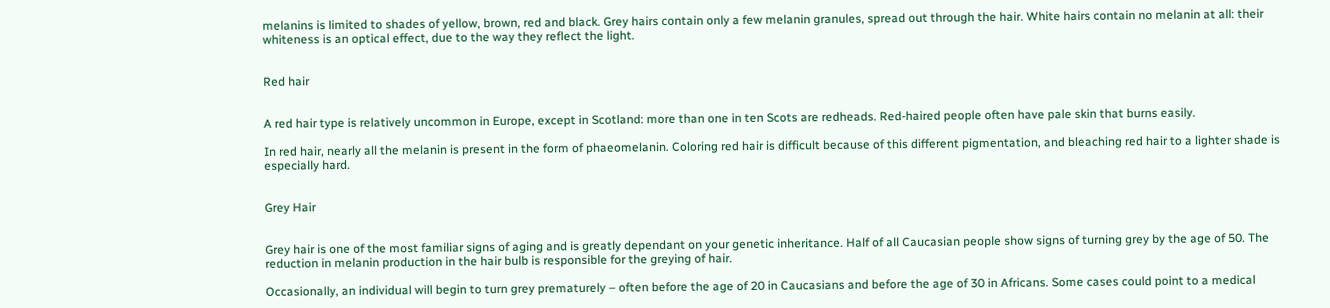melanins is limited to shades of yellow, brown, red and black. Grey hairs contain only a few melanin granules, spread out through the hair. White hairs contain no melanin at all: their whiteness is an optical effect, due to the way they reflect the light.


Red hair


A red hair type is relatively uncommon in Europe, except in Scotland: more than one in ten Scots are redheads. Red-haired people often have pale skin that burns easily.

In red hair, nearly all the melanin is present in the form of phaeomelanin. Coloring red hair is difficult because of this different pigmentation, and bleaching red hair to a lighter shade is especially hard.


Grey Hair


Grey hair is one of the most familiar signs of aging and is greatly dependant on your genetic inheritance. Half of all Caucasian people show signs of turning grey by the age of 50. The reduction in melanin production in the hair bulb is responsible for the greying of hair.

Occasionally, an individual will begin to turn grey prematurely – often before the age of 20 in Caucasians and before the age of 30 in Africans. Some cases could point to a medical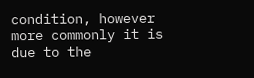condition, however more commonly it is due to the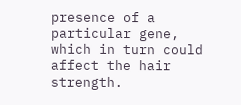presence of a particular gene, which in turn could affect the hair strength.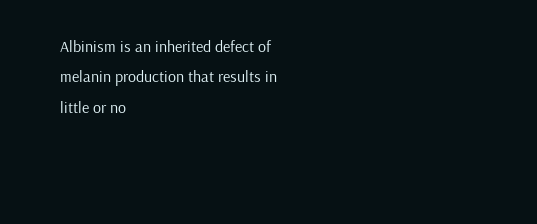Albinism is an inherited defect of melanin production that results in little or no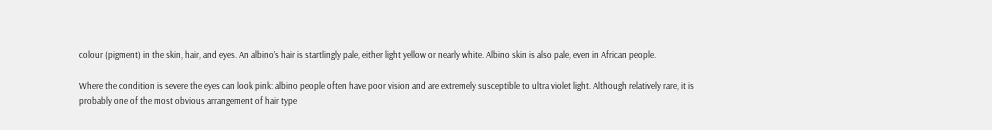colour (pigment) in the skin, hair, and eyes. An albino’s hair is startlingly pale, either light yellow or nearly white. Albino skin is also pale, even in African people.

Where the condition is severe the eyes can look pink: albino people often have poor vision and are extremely susceptible to ultra violet light. Although relatively rare, it is probably one of the most obvious arrangement of hair type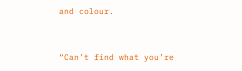and colour.


“Can’t find what you’re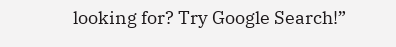looking for? Try Google Search!”